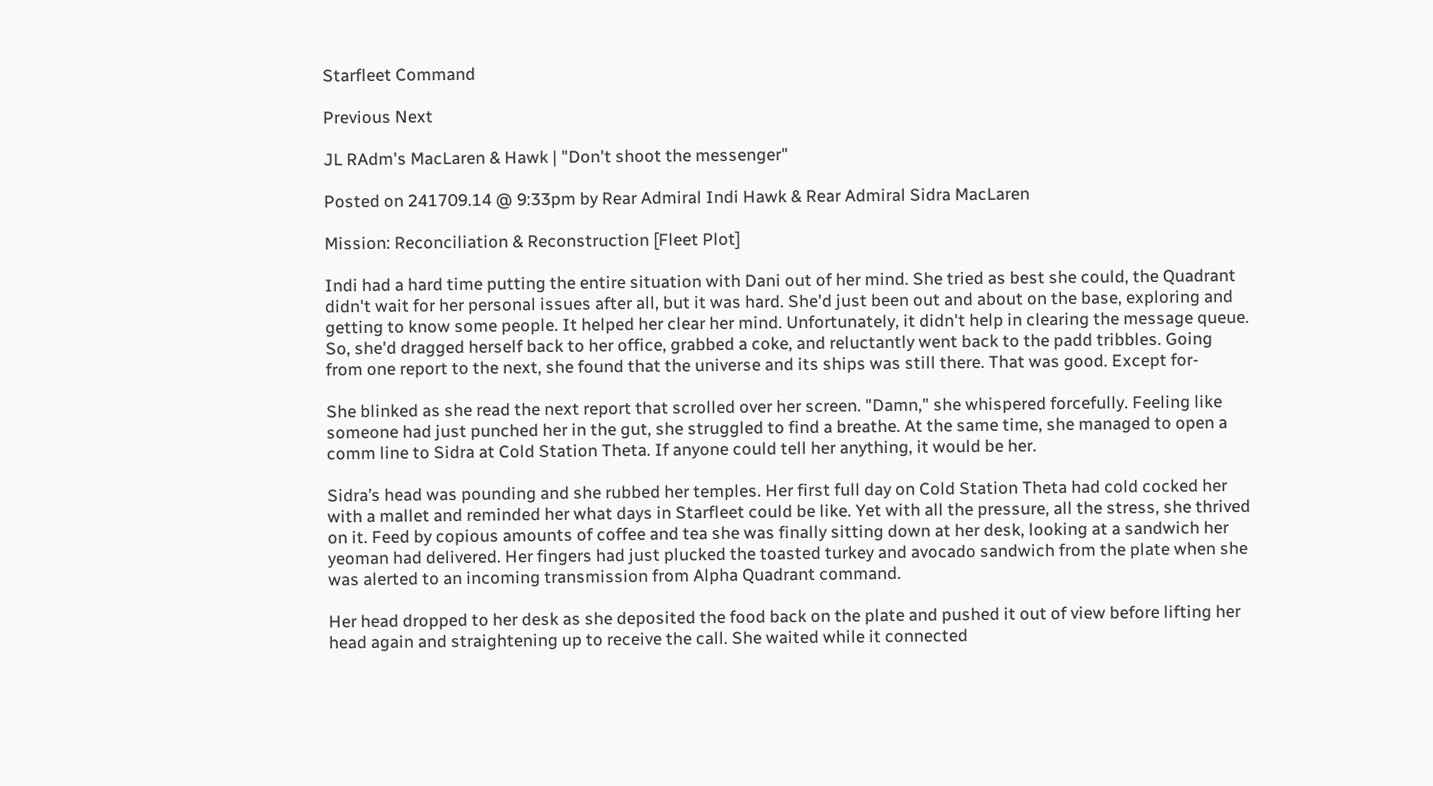Starfleet Command

Previous Next

JL RAdm's MacLaren & Hawk | "Don't shoot the messenger"

Posted on 241709.14 @ 9:33pm by Rear Admiral Indi Hawk & Rear Admiral Sidra MacLaren

Mission: Reconciliation & Reconstruction [Fleet Plot]

Indi had a hard time putting the entire situation with Dani out of her mind. She tried as best she could, the Quadrant didn't wait for her personal issues after all, but it was hard. She'd just been out and about on the base, exploring and getting to know some people. It helped her clear her mind. Unfortunately, it didn't help in clearing the message queue. So, she'd dragged herself back to her office, grabbed a coke, and reluctantly went back to the padd tribbles. Going from one report to the next, she found that the universe and its ships was still there. That was good. Except for-

She blinked as she read the next report that scrolled over her screen. "Damn," she whispered forcefully. Feeling like someone had just punched her in the gut, she struggled to find a breathe. At the same time, she managed to open a comm line to Sidra at Cold Station Theta. If anyone could tell her anything, it would be her.

Sidra’s head was pounding and she rubbed her temples. Her first full day on Cold Station Theta had cold cocked her with a mallet and reminded her what days in Starfleet could be like. Yet with all the pressure, all the stress, she thrived on it. Feed by copious amounts of coffee and tea she was finally sitting down at her desk, looking at a sandwich her yeoman had delivered. Her fingers had just plucked the toasted turkey and avocado sandwich from the plate when she was alerted to an incoming transmission from Alpha Quadrant command.

Her head dropped to her desk as she deposited the food back on the plate and pushed it out of view before lifting her head again and straightening up to receive the call. She waited while it connected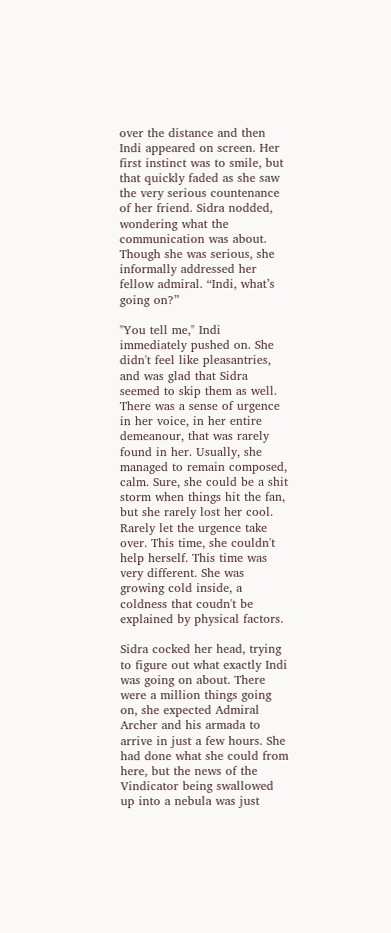over the distance and then Indi appeared on screen. Her first instinct was to smile, but that quickly faded as she saw the very serious countenance of her friend. Sidra nodded, wondering what the communication was about. Though she was serious, she informally addressed her fellow admiral. “Indi, what’s going on?”

"You tell me," Indi immediately pushed on. She didn't feel like pleasantries, and was glad that Sidra seemed to skip them as well. There was a sense of urgence in her voice, in her entire demeanour, that was rarely found in her. Usually, she managed to remain composed, calm. Sure, she could be a shit storm when things hit the fan, but she rarely lost her cool. Rarely let the urgence take over. This time, she couldn't help herself. This time was very different. She was growing cold inside, a coldness that coudn't be explained by physical factors.

Sidra cocked her head, trying to figure out what exactly Indi was going on about. There were a million things going on, she expected Admiral Archer and his armada to arrive in just a few hours. She had done what she could from here, but the news of the Vindicator being swallowed up into a nebula was just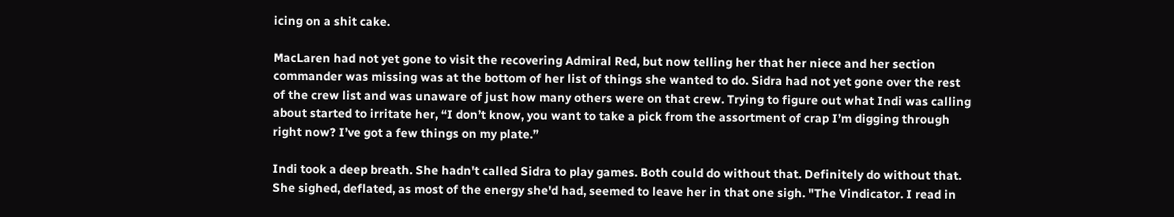icing on a shit cake.

MacLaren had not yet gone to visit the recovering Admiral Red, but now telling her that her niece and her section commander was missing was at the bottom of her list of things she wanted to do. Sidra had not yet gone over the rest of the crew list and was unaware of just how many others were on that crew. Trying to figure out what Indi was calling about started to irritate her, “I don’t know, you want to take a pick from the assortment of crap I’m digging through right now? I’ve got a few things on my plate.”

Indi took a deep breath. She hadn't called Sidra to play games. Both could do without that. Definitely do without that. She sighed, deflated, as most of the energy she'd had, seemed to leave her in that one sigh. "The Vindicator. I read in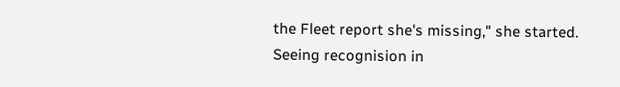the Fleet report she's missing," she started. Seeing recognision in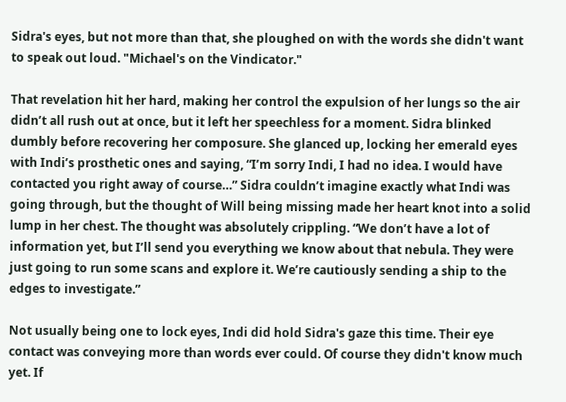Sidra's eyes, but not more than that, she ploughed on with the words she didn't want to speak out loud. "Michael's on the Vindicator."

That revelation hit her hard, making her control the expulsion of her lungs so the air didn’t all rush out at once, but it left her speechless for a moment. Sidra blinked dumbly before recovering her composure. She glanced up, locking her emerald eyes with Indi’s prosthetic ones and saying, “I’m sorry Indi, I had no idea. I would have contacted you right away of course…” Sidra couldn’t imagine exactly what Indi was going through, but the thought of Will being missing made her heart knot into a solid lump in her chest. The thought was absolutely crippling. “We don’t have a lot of information yet, but I’ll send you everything we know about that nebula. They were just going to run some scans and explore it. We’re cautiously sending a ship to the edges to investigate.”

Not usually being one to lock eyes, Indi did hold Sidra's gaze this time. Their eye contact was conveying more than words ever could. Of course they didn't know much yet. If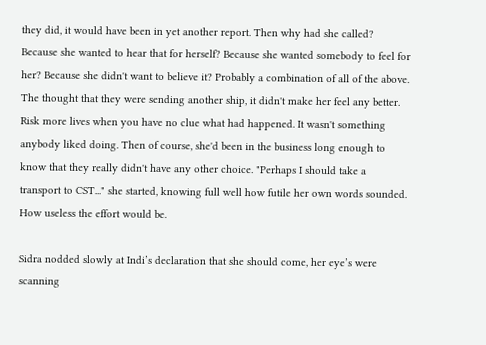they did, it would have been in yet another report. Then why had she called? Because she wanted to hear that for herself? Because she wanted somebody to feel for her? Because she didn't want to believe it? Probably a combination of all of the above. The thought that they were sending another ship, it didn't make her feel any better. Risk more lives when you have no clue what had happened. It wasn't something anybody liked doing. Then of course, she'd been in the business long enough to know that they really didn't have any other choice. "Perhaps I should take a transport to CST..." she started, knowing full well how futile her own words sounded. How useless the effort would be.

Sidra nodded slowly at Indi’s declaration that she should come, her eye’s were scanning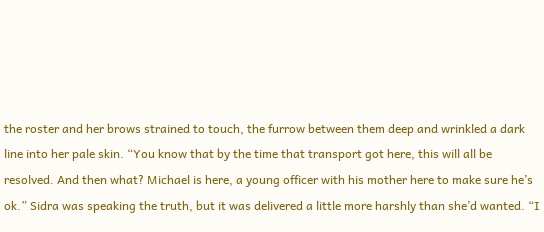the roster and her brows strained to touch, the furrow between them deep and wrinkled a dark line into her pale skin. “You know that by the time that transport got here, this will all be resolved. And then what? Michael is here, a young officer with his mother here to make sure he’s ok.” Sidra was speaking the truth, but it was delivered a little more harshly than she’d wanted. “I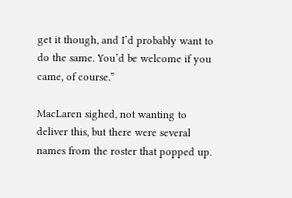get it though, and I’d probably want to do the same. You’d be welcome if you came, of course.”

MacLaren sighed, not wanting to deliver this, but there were several names from the roster that popped up.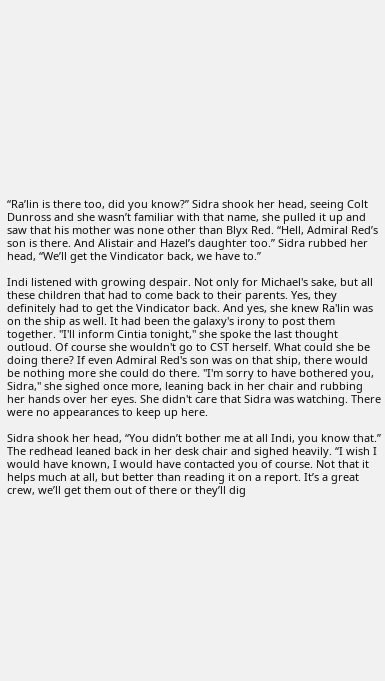“Ra’lin is there too, did you know?” Sidra shook her head, seeing Colt Dunross and she wasn’t familiar with that name, she pulled it up and saw that his mother was none other than Blyx Red. “Hell, Admiral Red’s son is there. And Alistair and Hazel’s daughter too.” Sidra rubbed her head, “We’ll get the Vindicator back, we have to.”

Indi listened with growing despair. Not only for Michael's sake, but all these children that had to come back to their parents. Yes, they definitely had to get the Vindicator back. And yes, she knew Ra'lin was on the ship as well. It had been the galaxy's irony to post them together. "I'll inform Cintia tonight," she spoke the last thought outloud. Of course she wouldn't go to CST herself. What could she be doing there? If even Admiral Red's son was on that ship, there would be nothing more she could do there. "I'm sorry to have bothered you, Sidra," she sighed once more, leaning back in her chair and rubbing her hands over her eyes. She didn't care that Sidra was watching. There were no appearances to keep up here.

Sidra shook her head, “You didn’t bother me at all Indi, you know that.” The redhead leaned back in her desk chair and sighed heavily. “I wish I would have known, I would have contacted you of course. Not that it helps much at all, but better than reading it on a report. It’s a great crew, we’ll get them out of there or they’ll dig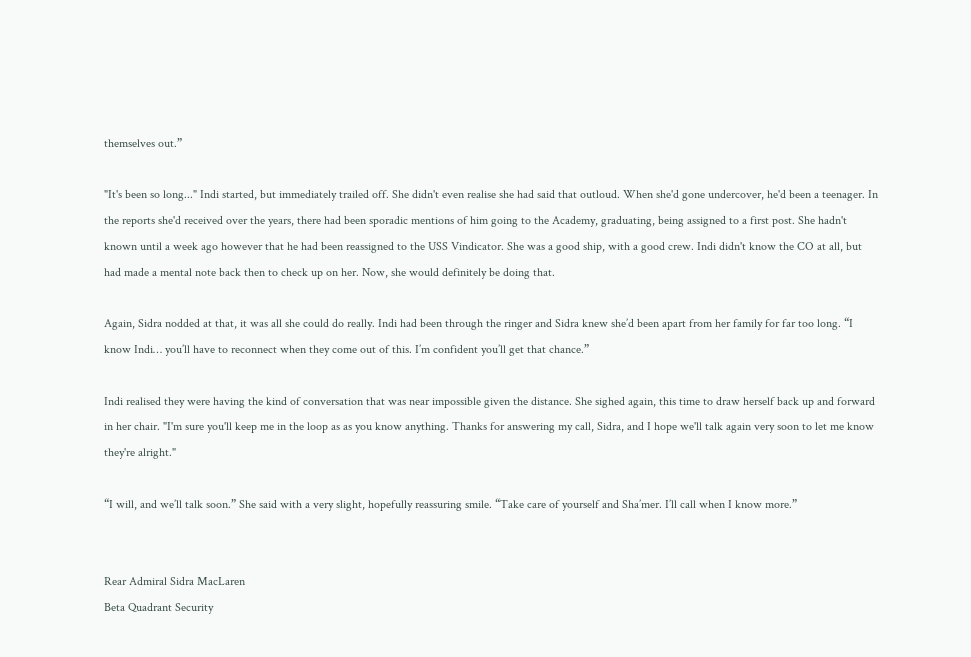themselves out.”

"It's been so long..." Indi started, but immediately trailed off. She didn't even realise she had said that outloud. When she'd gone undercover, he'd been a teenager. In the reports she'd received over the years, there had been sporadic mentions of him going to the Academy, graduating, being assigned to a first post. She hadn't known until a week ago however that he had been reassigned to the USS Vindicator. She was a good ship, with a good crew. Indi didn't know the CO at all, but had made a mental note back then to check up on her. Now, she would definitely be doing that.

Again, Sidra nodded at that, it was all she could do really. Indi had been through the ringer and Sidra knew she’d been apart from her family for far too long. “I know Indi… you’ll have to reconnect when they come out of this. I’m confident you’ll get that chance.”

Indi realised they were having the kind of conversation that was near impossible given the distance. She sighed again, this time to draw herself back up and forward in her chair. "I'm sure you'll keep me in the loop as as you know anything. Thanks for answering my call, Sidra, and I hope we'll talk again very soon to let me know they're alright."

“I will, and we’ll talk soon.” She said with a very slight, hopefully reassuring smile. “Take care of yourself and Sha’mer. I’ll call when I know more.”


Rear Admiral Sidra MacLaren
Beta Quadrant Security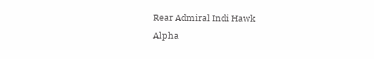Rear Admiral Indi Hawk
Alpha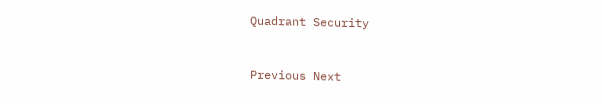Quadrant Security


Previous Next